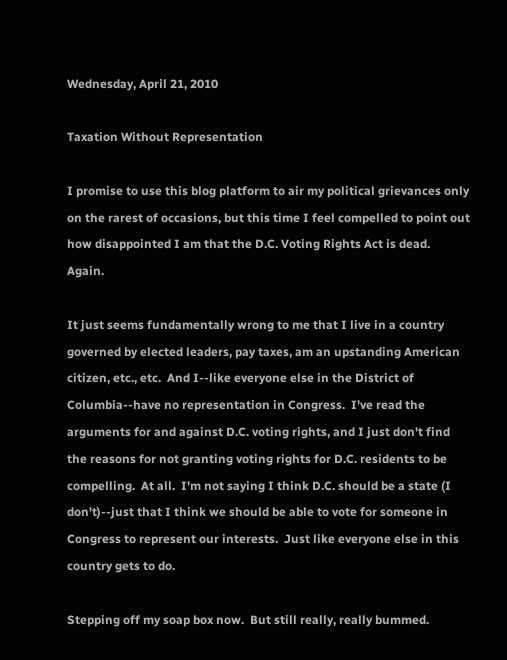Wednesday, April 21, 2010

Taxation Without Representation

I promise to use this blog platform to air my political grievances only on the rarest of occasions, but this time I feel compelled to point out how disappointed I am that the D.C. Voting Rights Act is dead.  Again.

It just seems fundamentally wrong to me that I live in a country governed by elected leaders, pay taxes, am an upstanding American citizen, etc., etc.  And I--like everyone else in the District of Columbia--have no representation in Congress.  I've read the arguments for and against D.C. voting rights, and I just don't find the reasons for not granting voting rights for D.C. residents to be compelling.  At all.  I'm not saying I think D.C. should be a state (I don't)--just that I think we should be able to vote for someone in Congress to represent our interests.  Just like everyone else in this country gets to do.

Stepping off my soap box now.  But still really, really bummed.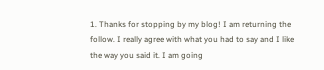1. Thanks for stopping by my blog! I am returning the follow. I really agree with what you had to say and I like the way you said it. I am going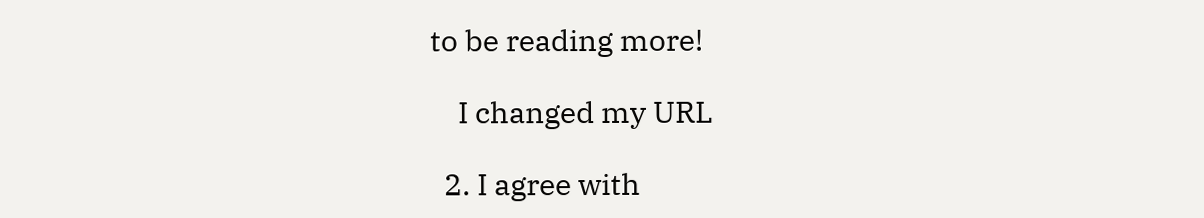to be reading more!

    I changed my URL

  2. I agree with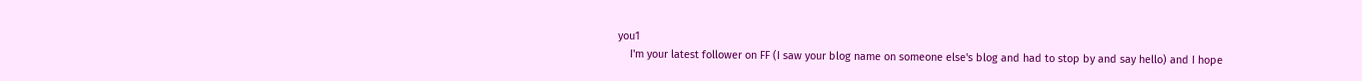you1
    I'm your latest follower on FF (I saw your blog name on someone else's blog and had to stop by and say hello) and I hope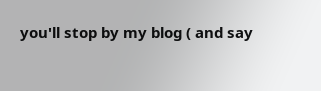you'll stop by my blog ( and say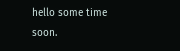hello some time soon.